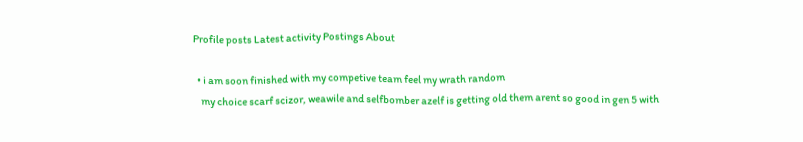Profile posts Latest activity Postings About

  • i am soon finished with my competive team feel my wrath random
    my choice scarf scizor, weawile and selfbomber azelf is getting old them arent so good in gen 5 with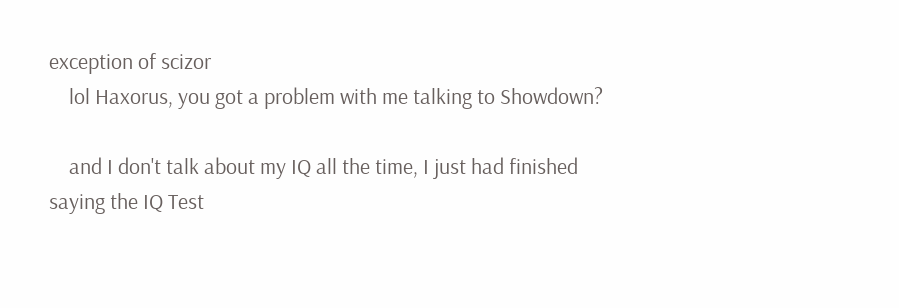exception of scizor
    lol Haxorus, you got a problem with me talking to Showdown?

    and I don't talk about my IQ all the time, I just had finished saying the IQ Test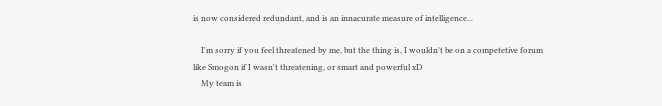is now considered redundant, and is an innacurate measure of intelligence...

    I'm sorry if you feel threatened by me, but the thing is, I wouldn't be on a competetive forum like Smogon if I wasn't threatening, or smart and powerful xD
    My team is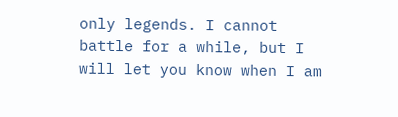only legends. I cannot battle for a while, but I will let you know when I am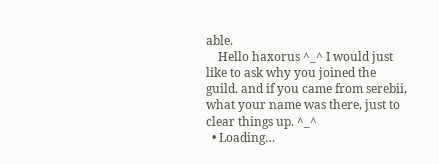able.
    Hello haxorus ^_^ I would just like to ask why you joined the guild. and if you came from serebii, what your name was there, just to clear things up. ^_^
  • Loading…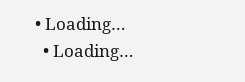• Loading…
  • Loading…